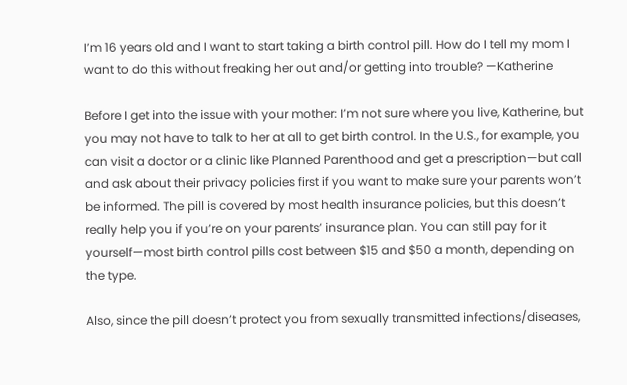I’m 16 years old and I want to start taking a birth control pill. How do I tell my mom I want to do this without freaking her out and/or getting into trouble? —Katherine

Before I get into the issue with your mother: I’m not sure where you live, Katherine, but you may not have to talk to her at all to get birth control. In the U.S., for example, you can visit a doctor or a clinic like Planned Parenthood and get a prescription—but call and ask about their privacy policies first if you want to make sure your parents won’t be informed. The pill is covered by most health insurance policies, but this doesn’t really help you if you’re on your parents’ insurance plan. You can still pay for it yourself—most birth control pills cost between $15 and $50 a month, depending on the type.

Also, since the pill doesn’t protect you from sexually transmitted infections/diseases,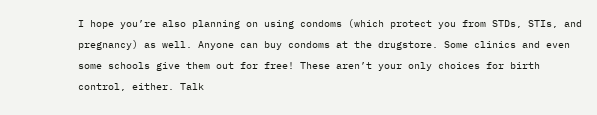I hope you’re also planning on using condoms (which protect you from STDs, STIs, and pregnancy) as well. Anyone can buy condoms at the drugstore. Some clinics and even some schools give them out for free! These aren’t your only choices for birth control, either. Talk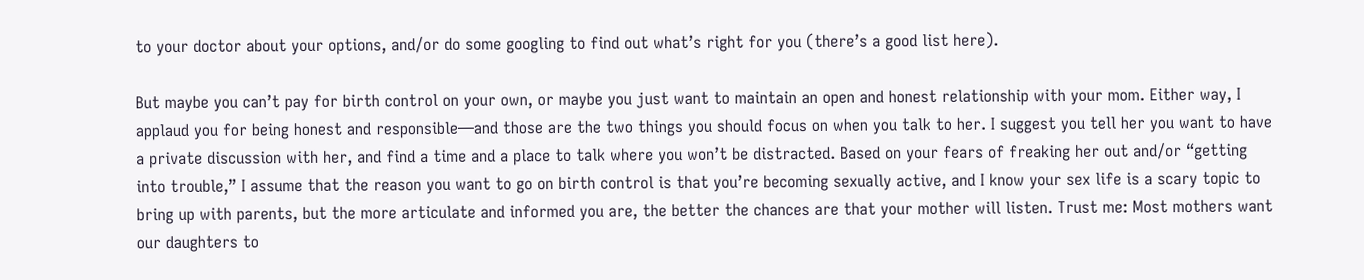to your doctor about your options, and/or do some googling to find out what’s right for you (there’s a good list here).

But maybe you can’t pay for birth control on your own, or maybe you just want to maintain an open and honest relationship with your mom. Either way, I applaud you for being honest and responsible—and those are the two things you should focus on when you talk to her. I suggest you tell her you want to have a private discussion with her, and find a time and a place to talk where you won’t be distracted. Based on your fears of freaking her out and/or “getting into trouble,” I assume that the reason you want to go on birth control is that you’re becoming sexually active, and I know your sex life is a scary topic to bring up with parents, but the more articulate and informed you are, the better the chances are that your mother will listen. Trust me: Most mothers want our daughters to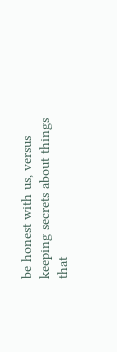be honest with us, versus keeping secrets about things that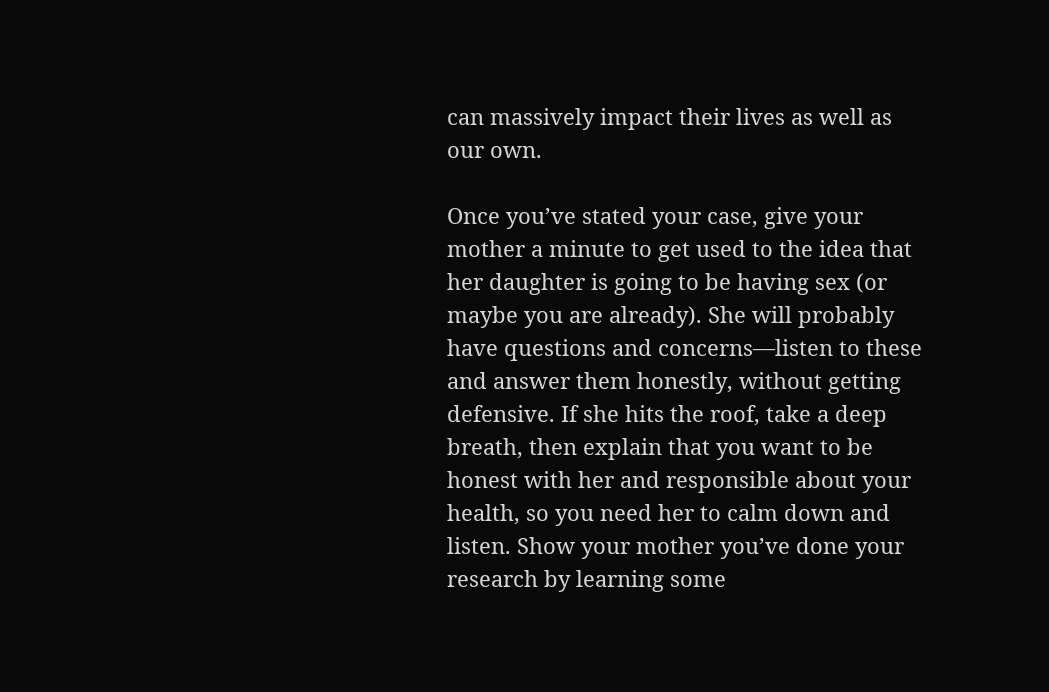can massively impact their lives as well as our own.

Once you’ve stated your case, give your mother a minute to get used to the idea that her daughter is going to be having sex (or maybe you are already). She will probably have questions and concerns—listen to these and answer them honestly, without getting defensive. If she hits the roof, take a deep breath, then explain that you want to be honest with her and responsible about your health, so you need her to calm down and listen. Show your mother you’ve done your research by learning some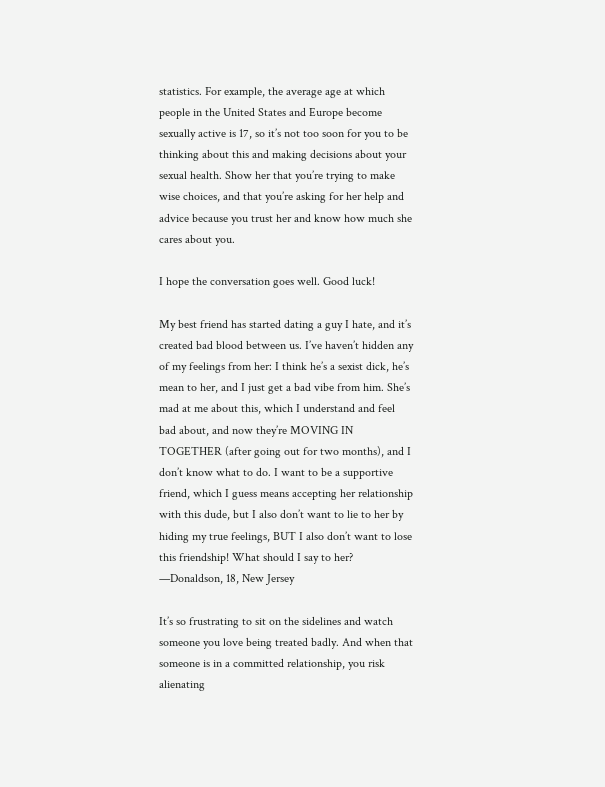statistics. For example, the average age at which people in the United States and Europe become sexually active is 17, so it’s not too soon for you to be thinking about this and making decisions about your sexual health. Show her that you’re trying to make wise choices, and that you’re asking for her help and advice because you trust her and know how much she cares about you.

I hope the conversation goes well. Good luck!

My best friend has started dating a guy I hate, and it’s created bad blood between us. I’ve haven’t hidden any of my feelings from her: I think he’s a sexist dick, he’s mean to her, and I just get a bad vibe from him. She’s mad at me about this, which I understand and feel bad about, and now they’re MOVING IN TOGETHER (after going out for two months), and I don’t know what to do. I want to be a supportive friend, which I guess means accepting her relationship with this dude, but I also don’t want to lie to her by hiding my true feelings, BUT I also don’t want to lose this friendship! What should I say to her? —Donaldson, 18, New Jersey

It’s so frustrating to sit on the sidelines and watch someone you love being treated badly. And when that someone is in a committed relationship, you risk alienating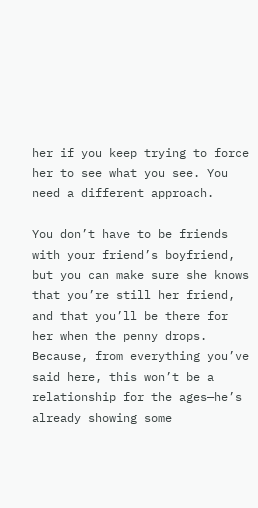her if you keep trying to force her to see what you see. You need a different approach.

You don’t have to be friends with your friend’s boyfriend, but you can make sure she knows that you’re still her friend, and that you’ll be there for her when the penny drops. Because, from everything you’ve said here, this won’t be a relationship for the ages—he’s already showing some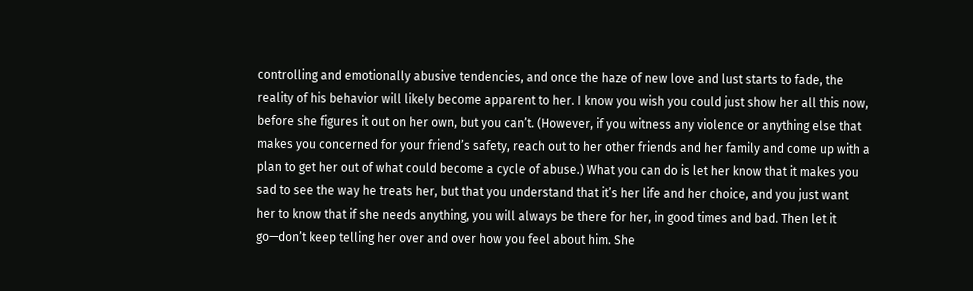controlling and emotionally abusive tendencies, and once the haze of new love and lust starts to fade, the reality of his behavior will likely become apparent to her. I know you wish you could just show her all this now, before she figures it out on her own, but you can’t. (However, if you witness any violence or anything else that makes you concerned for your friend’s safety, reach out to her other friends and her family and come up with a plan to get her out of what could become a cycle of abuse.) What you can do is let her know that it makes you sad to see the way he treats her, but that you understand that it’s her life and her choice, and you just want her to know that if she needs anything, you will always be there for her, in good times and bad. Then let it go—don’t keep telling her over and over how you feel about him. She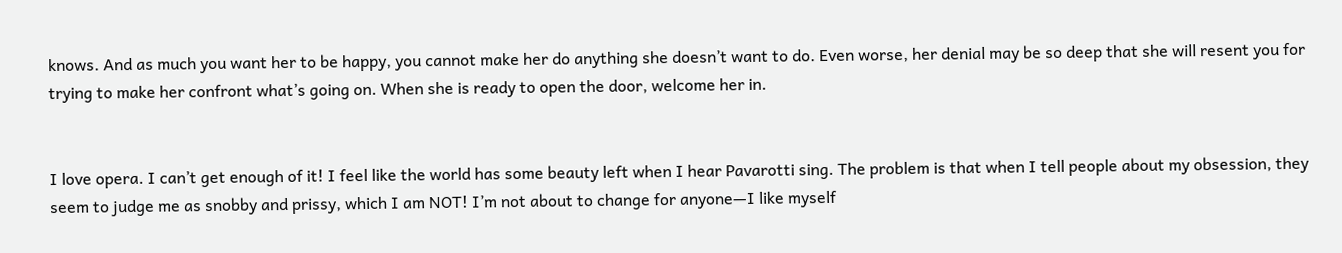knows. And as much you want her to be happy, you cannot make her do anything she doesn’t want to do. Even worse, her denial may be so deep that she will resent you for trying to make her confront what’s going on. When she is ready to open the door, welcome her in.


I love opera. I can’t get enough of it! I feel like the world has some beauty left when I hear Pavarotti sing. The problem is that when I tell people about my obsession, they seem to judge me as snobby and prissy, which I am NOT! I’m not about to change for anyone—I like myself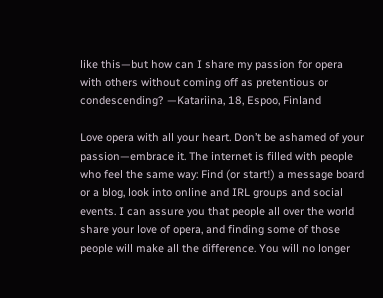like this—but how can I share my passion for opera with others without coming off as pretentious or condescending? —Katariina, 18, Espoo, Finland

Love opera with all your heart. Don’t be ashamed of your passion—embrace it. The internet is filled with people who feel the same way: Find (or start!) a message board or a blog, look into online and IRL groups and social events. I can assure you that people all over the world share your love of opera, and finding some of those people will make all the difference. You will no longer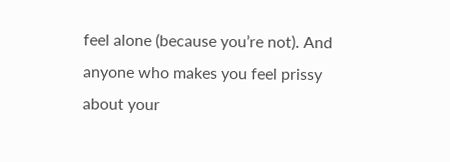feel alone (because you’re not). And anyone who makes you feel prissy about your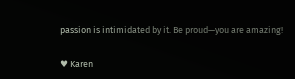passion is intimidated by it. Be proud—you are amazing!

♥ Karen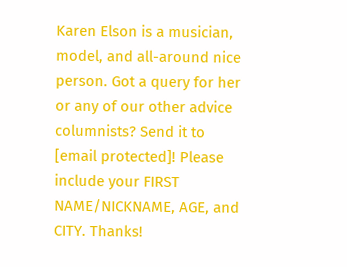Karen Elson is a musician, model, and all-around nice person. Got a query for her or any of our other advice columnists? Send it to [email protected]! Please include your FIRST NAME/NICKNAME, AGE, and CITY. Thanks!